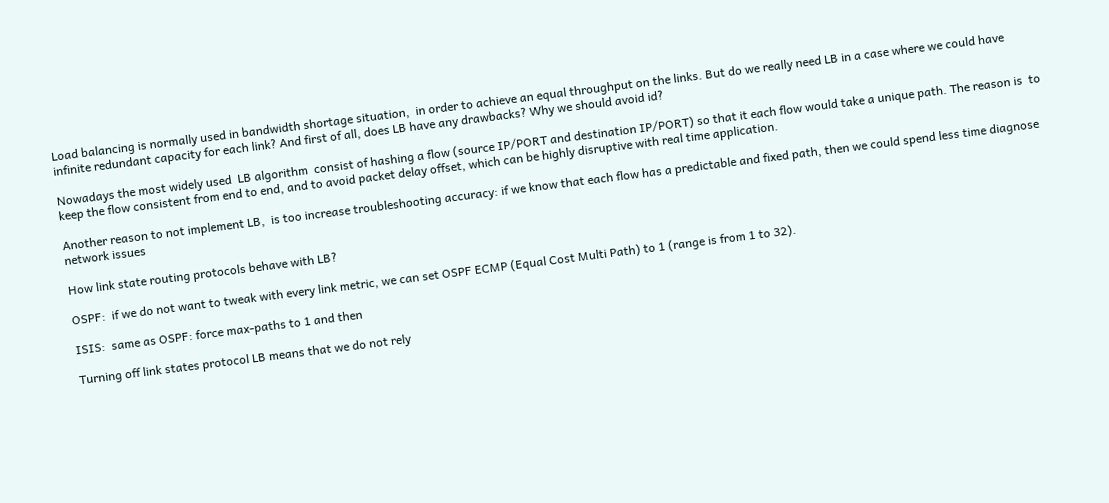Load balancing is normally used in bandwidth shortage situation,  in order to achieve an equal throughput on the links. But do we really need LB in a case where we could have infinite redundant capacity for each link? And first of all, does LB have any drawbacks? Why we should avoid id?

Nowadays the most widely used  LB algorithm  consist of hashing a flow (source IP/PORT and destination IP/PORT) so that it each flow would take a unique path. The reason is  to keep the flow consistent from end to end, and to avoid packet delay offset, which can be highly disruptive with real time application.

Another reason to not implement LB,  is too increase troubleshooting accuracy: if we know that each flow has a predictable and fixed path, then we could spend less time diagnose network issues

How link state routing protocols behave with LB?

OSPF:  if we do not want to tweak with every link metric, we can set OSPF ECMP (Equal Cost Multi Path) to 1 (range is from 1 to 32).

ISIS:  same as OSPF: force max-paths to 1 and then

Turning off link states protocol LB means that we do not rely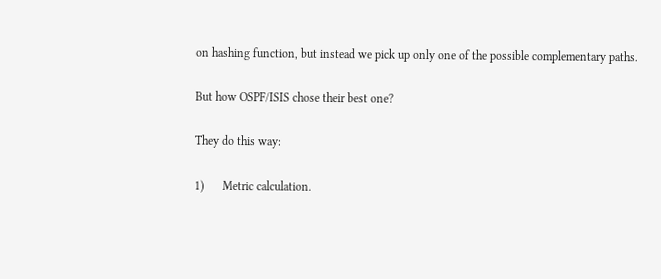on hashing function, but instead we pick up only one of the possible complementary paths.

But how OSPF/ISIS chose their best one?

They do this way:

1)      Metric calculation.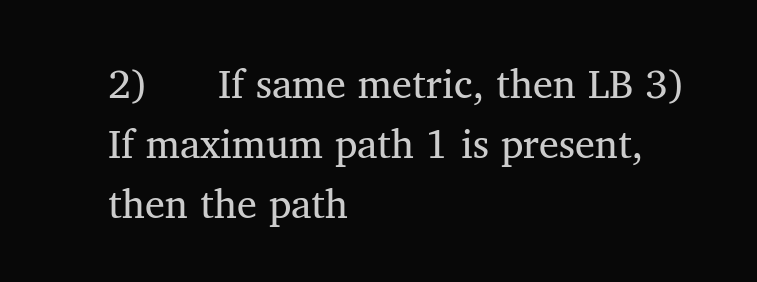2)      If same metric, then LB 3)     If maximum path 1 is present, then the path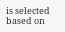is selected based on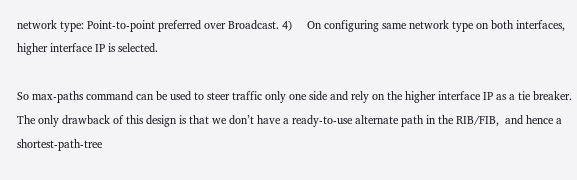network type: Point-to-point preferred over Broadcast. 4)     On configuring same network type on both interfaces, higher interface IP is selected.

So max-paths command can be used to steer traffic only one side and rely on the higher interface IP as a tie breaker. The only drawback of this design is that we don’t have a ready-to-use alternate path in the RIB/FIB,  and hence a shortest-path-tree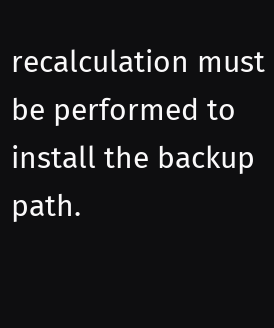recalculation must be performed to install the backup path.